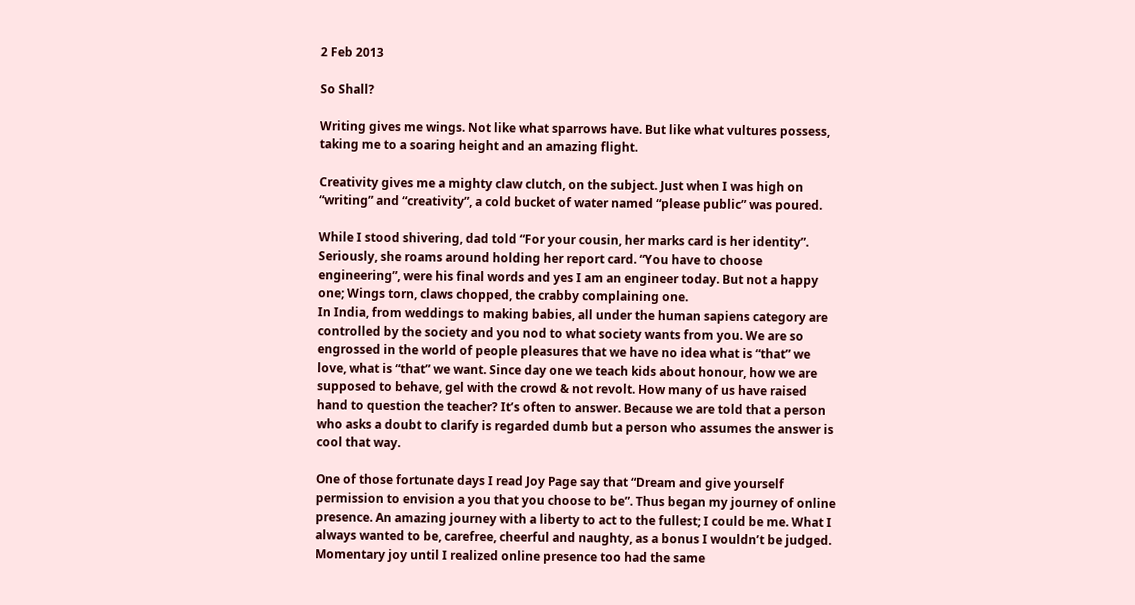2 Feb 2013

So Shall?

Writing gives me wings. Not like what sparrows have. But like what vultures possess, taking me to a soaring height and an amazing flight.

Creativity gives me a mighty claw clutch, on the subject. Just when I was high on “writing” and “creativity”, a cold bucket of water named “please public” was poured.

While I stood shivering, dad told “For your cousin, her marks card is her identity”. Seriously, she roams around holding her report card. “You have to choose engineering”, were his final words and yes I am an engineer today. But not a happy one; Wings torn, claws chopped, the crabby complaining one.
In India, from weddings to making babies, all under the human sapiens category are controlled by the society and you nod to what society wants from you. We are so engrossed in the world of people pleasures that we have no idea what is “that” we love, what is “that” we want. Since day one we teach kids about honour, how we are supposed to behave, gel with the crowd & not revolt. How many of us have raised hand to question the teacher? It’s often to answer. Because we are told that a person who asks a doubt to clarify is regarded dumb but a person who assumes the answer is cool that way.

One of those fortunate days I read Joy Page say that “Dream and give yourself permission to envision a you that you choose to be”. Thus began my journey of online presence. An amazing journey with a liberty to act to the fullest; I could be me. What I always wanted to be, carefree, cheerful and naughty, as a bonus I wouldn’t be judged. Momentary joy until I realized online presence too had the same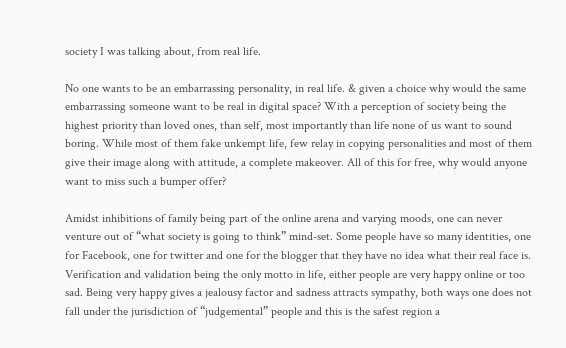society I was talking about, from real life.

No one wants to be an embarrassing personality, in real life. & given a choice why would the same embarrassing someone want to be real in digital space? With a perception of society being the highest priority than loved ones, than self, most importantly than life none of us want to sound boring. While most of them fake unkempt life, few relay in copying personalities and most of them give their image along with attitude, a complete makeover. All of this for free, why would anyone want to miss such a bumper offer?

Amidst inhibitions of family being part of the online arena and varying moods, one can never venture out of “what society is going to think” mind-set. Some people have so many identities, one for Facebook, one for twitter and one for the blogger that they have no idea what their real face is. Verification and validation being the only motto in life, either people are very happy online or too sad. Being very happy gives a jealousy factor and sadness attracts sympathy, both ways one does not fall under the jurisdiction of “judgemental” people and this is the safest region a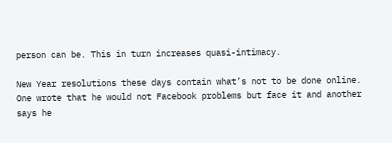person can be. This in turn increases quasi-intimacy.

New Year resolutions these days contain what’s not to be done online. One wrote that he would not Facebook problems but face it and another says he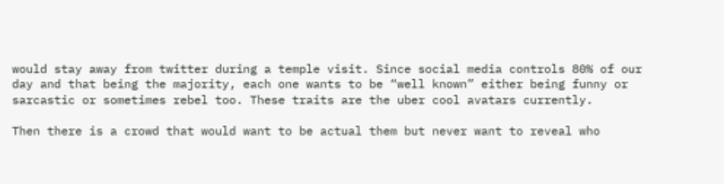would stay away from twitter during a temple visit. Since social media controls 80% of our day and that being the majority, each one wants to be “well known” either being funny or sarcastic or sometimes rebel too. These traits are the uber cool avatars currently.

Then there is a crowd that would want to be actual them but never want to reveal who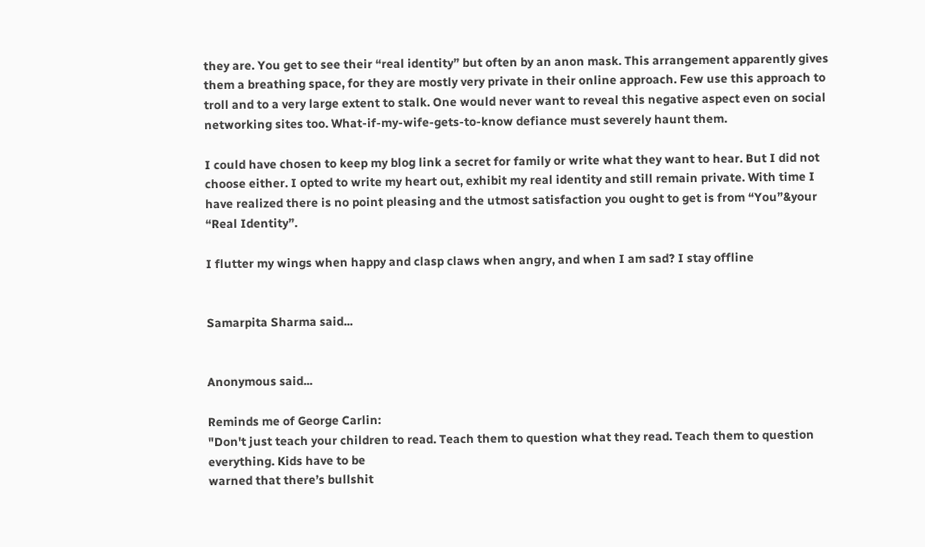they are. You get to see their “real identity” but often by an anon mask. This arrangement apparently gives them a breathing space, for they are mostly very private in their online approach. Few use this approach to troll and to a very large extent to stalk. One would never want to reveal this negative aspect even on social networking sites too. What-if-my-wife-gets-to-know defiance must severely haunt them.

I could have chosen to keep my blog link a secret for family or write what they want to hear. But I did not choose either. I opted to write my heart out, exhibit my real identity and still remain private. With time I have realized there is no point pleasing and the utmost satisfaction you ought to get is from “You”&your “Real Identity”.

I flutter my wings when happy and clasp claws when angry, and when I am sad? I stay offline


Samarpita Sharma said...


Anonymous said...

Reminds me of George Carlin:
"Don't just teach your children to read. Teach them to question what they read. Teach them to question everything. Kids have to be
warned that there’s bullshit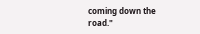coming down the road."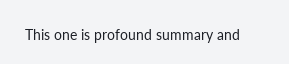This one is profound summary and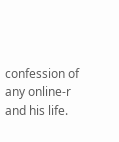confession of any online-r and his life.